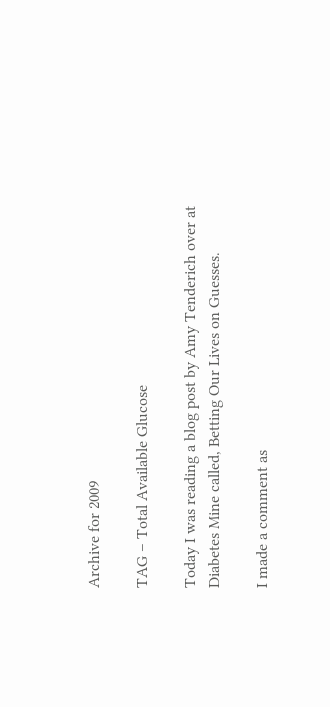Archive for 2009

TAG – Total Available Glucose

Today I was reading a blog post by Amy Tenderich over at Diabetes Mine called, Betting Our Lives on Guesses.

I made a comment as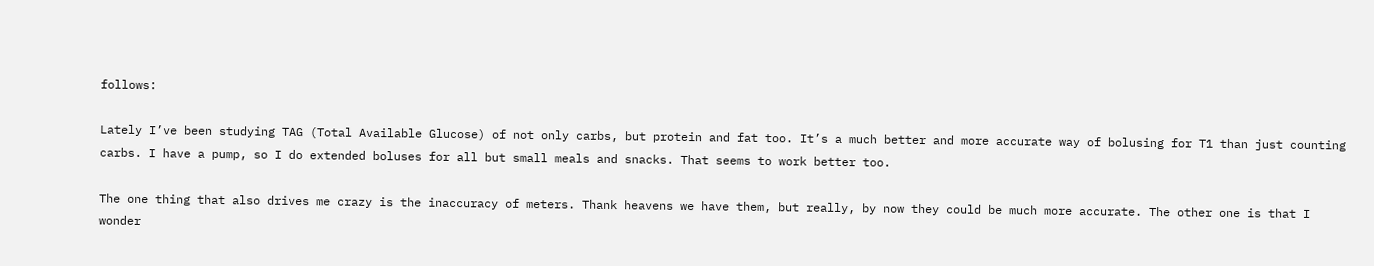follows:

Lately I’ve been studying TAG (Total Available Glucose) of not only carbs, but protein and fat too. It’s a much better and more accurate way of bolusing for T1 than just counting carbs. I have a pump, so I do extended boluses for all but small meals and snacks. That seems to work better too.

The one thing that also drives me crazy is the inaccuracy of meters. Thank heavens we have them, but really, by now they could be much more accurate. The other one is that I wonder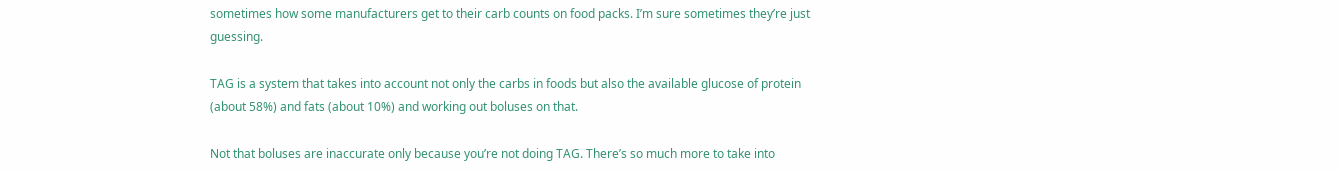sometimes how some manufacturers get to their carb counts on food packs. I’m sure sometimes they’re just guessing.

TAG is a system that takes into account not only the carbs in foods but also the available glucose of protein (about 58%) and fats (about 10%) and working out boluses on that.

Not that boluses are inaccurate only because you’re not doing TAG. There’s so much more to take into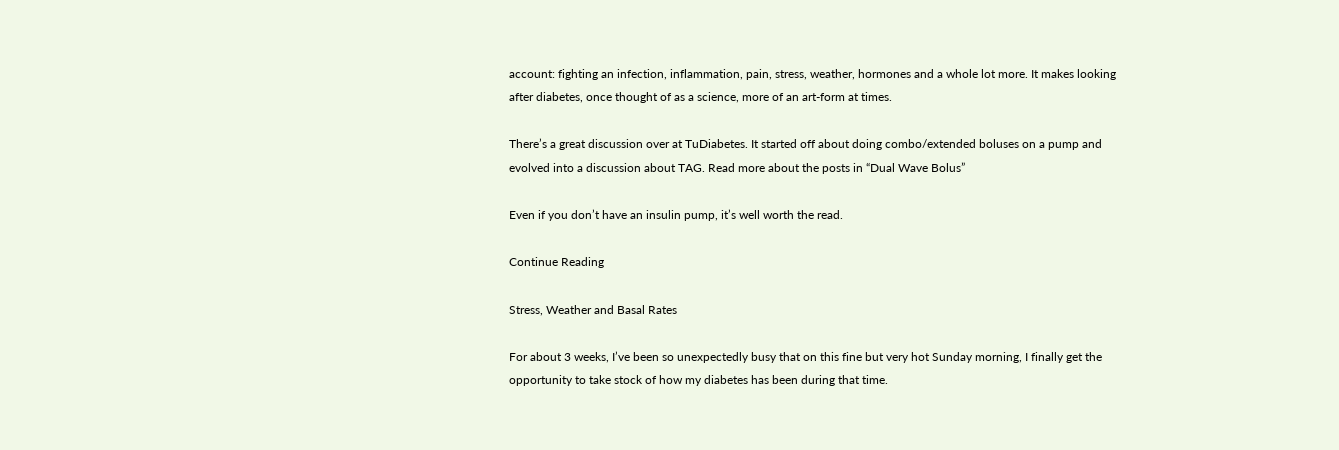account: fighting an infection, inflammation, pain, stress, weather, hormones and a whole lot more. It makes looking after diabetes, once thought of as a science, more of an art-form at times.

There’s a great discussion over at TuDiabetes. It started off about doing combo/extended boluses on a pump and evolved into a discussion about TAG. Read more about the posts in “Dual Wave Bolus”

Even if you don’t have an insulin pump, it’s well worth the read.

Continue Reading

Stress, Weather and Basal Rates

For about 3 weeks, I’ve been so unexpectedly busy that on this fine but very hot Sunday morning, I finally get the opportunity to take stock of how my diabetes has been during that time.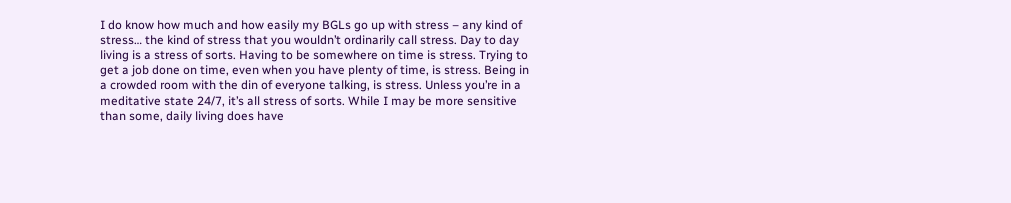I do know how much and how easily my BGLs go up with stress – any kind of stress… the kind of stress that you wouldn’t ordinarily call stress. Day to day living is a stress of sorts. Having to be somewhere on time is stress. Trying to get a job done on time, even when you have plenty of time, is stress. Being in a crowded room with the din of everyone talking, is stress. Unless you’re in a meditative state 24/7, it’s all stress of sorts. While I may be more sensitive than some, daily living does have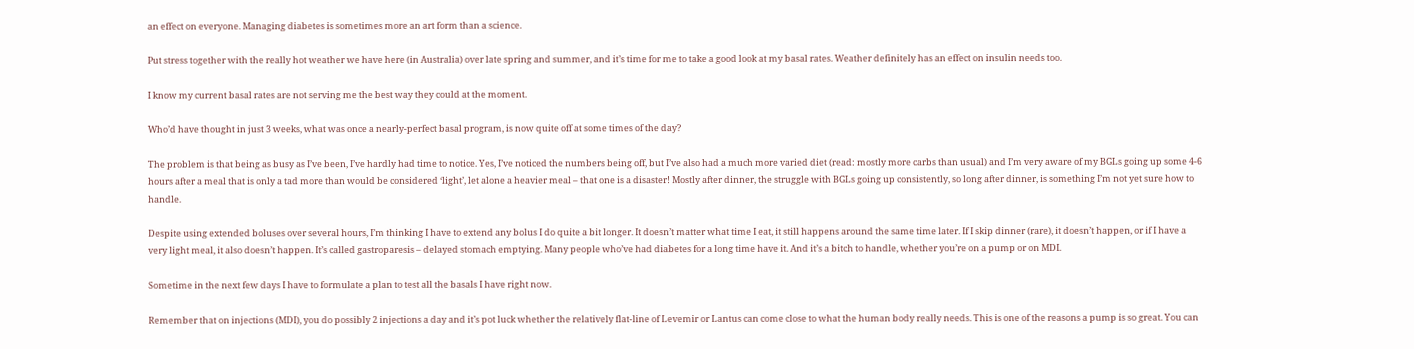an effect on everyone. Managing diabetes is sometimes more an art form than a science.

Put stress together with the really hot weather we have here (in Australia) over late spring and summer, and it’s time for me to take a good look at my basal rates. Weather definitely has an effect on insulin needs too.

I know my current basal rates are not serving me the best way they could at the moment.

Who’d have thought in just 3 weeks, what was once a nearly-perfect basal program, is now quite off at some times of the day?

The problem is that being as busy as I’ve been, I’ve hardly had time to notice. Yes, I’ve noticed the numbers being off, but I’ve also had a much more varied diet (read: mostly more carbs than usual) and I’m very aware of my BGLs going up some 4-6 hours after a meal that is only a tad more than would be considered ‘light’, let alone a heavier meal – that one is a disaster! Mostly after dinner, the struggle with BGLs going up consistently, so long after dinner, is something I’m not yet sure how to handle.

Despite using extended boluses over several hours, I’m thinking I have to extend any bolus I do quite a bit longer. It doesn’t matter what time I eat, it still happens around the same time later. If I skip dinner (rare), it doesn’t happen, or if I have a very light meal, it also doesn’t happen. It’s called gastroparesis – delayed stomach emptying. Many people who’ve had diabetes for a long time have it. And it’s a bitch to handle, whether you’re on a pump or on MDI.

Sometime in the next few days I have to formulate a plan to test all the basals I have right now.

Remember that on injections (MDI), you do possibly 2 injections a day and it’s pot luck whether the relatively flat-line of Levemir or Lantus can come close to what the human body really needs. This is one of the reasons a pump is so great. You can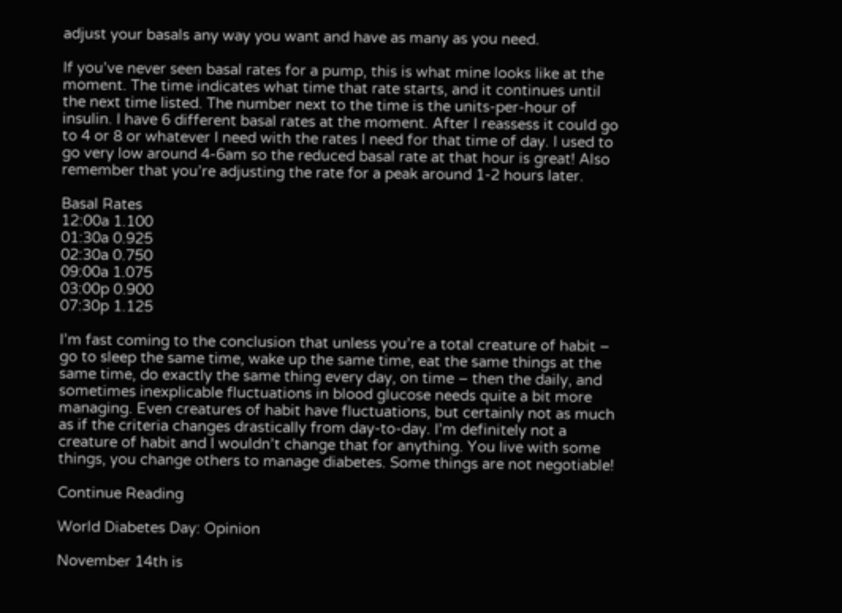adjust your basals any way you want and have as many as you need.

If you’ve never seen basal rates for a pump, this is what mine looks like at the moment. The time indicates what time that rate starts, and it continues until the next time listed. The number next to the time is the units-per-hour of insulin. I have 6 different basal rates at the moment. After I reassess it could go to 4 or 8 or whatever I need with the rates I need for that time of day. I used to go very low around 4-6am so the reduced basal rate at that hour is great! Also remember that you’re adjusting the rate for a peak around 1-2 hours later.

Basal Rates
12:00a 1.100
01:30a 0.925
02:30a 0.750
09:00a 1.075
03:00p 0.900
07:30p 1.125

I’m fast coming to the conclusion that unless you’re a total creature of habit – go to sleep the same time, wake up the same time, eat the same things at the same time, do exactly the same thing every day, on time – then the daily, and sometimes inexplicable fluctuations in blood glucose needs quite a bit more managing. Even creatures of habit have fluctuations, but certainly not as much as if the criteria changes drastically from day-to-day. I’m definitely not a creature of habit and I wouldn’t change that for anything. You live with some things, you change others to manage diabetes. Some things are not negotiable!

Continue Reading

World Diabetes Day: Opinion

November 14th is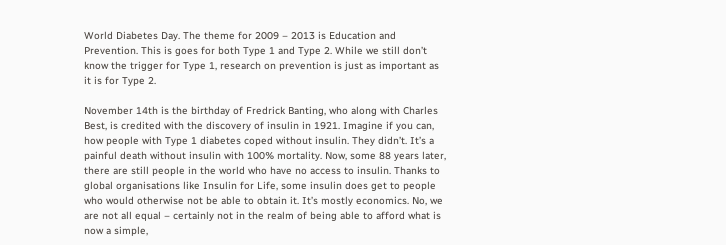World Diabetes Day. The theme for 2009 – 2013 is Education and Prevention. This is goes for both Type 1 and Type 2. While we still don’t know the trigger for Type 1, research on prevention is just as important as it is for Type 2.

November 14th is the birthday of Fredrick Banting, who along with Charles Best, is credited with the discovery of insulin in 1921. Imagine if you can, how people with Type 1 diabetes coped without insulin. They didn’t. It’s a painful death without insulin with 100% mortality. Now, some 88 years later, there are still people in the world who have no access to insulin. Thanks to global organisations like Insulin for Life, some insulin does get to people who would otherwise not be able to obtain it. It’s mostly economics. No, we are not all equal – certainly not in the realm of being able to afford what is now a simple,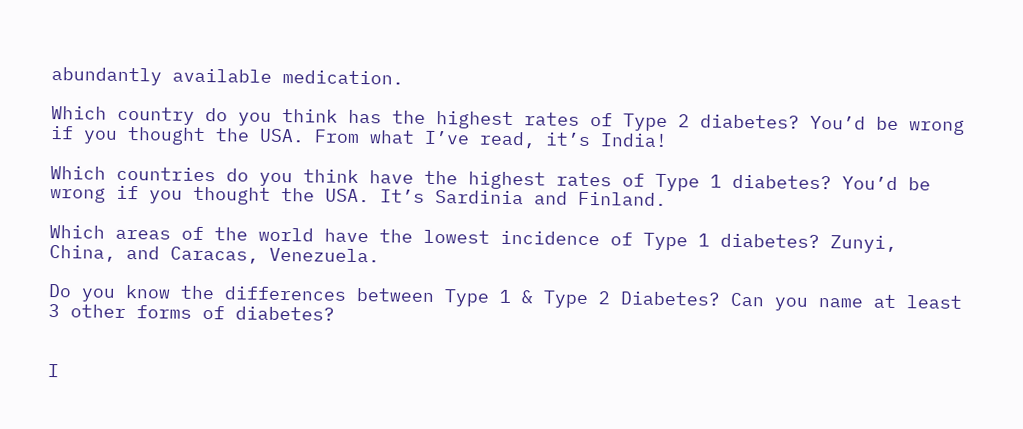abundantly available medication.

Which country do you think has the highest rates of Type 2 diabetes? You’d be wrong if you thought the USA. From what I’ve read, it’s India!

Which countries do you think have the highest rates of Type 1 diabetes? You’d be wrong if you thought the USA. It’s Sardinia and Finland.

Which areas of the world have the lowest incidence of Type 1 diabetes? Zunyi, China, and Caracas, Venezuela.

Do you know the differences between Type 1 & Type 2 Diabetes? Can you name at least 3 other forms of diabetes?


I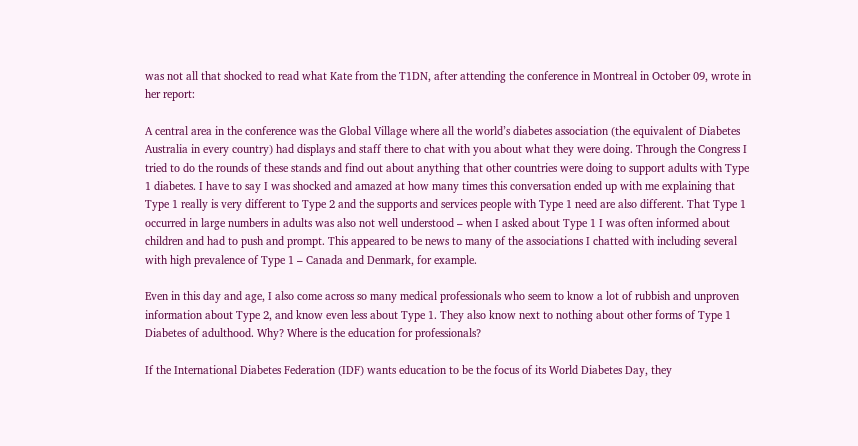was not all that shocked to read what Kate from the T1DN, after attending the conference in Montreal in October 09, wrote in her report:

A central area in the conference was the Global Village where all the world’s diabetes association (the equivalent of Diabetes Australia in every country) had displays and staff there to chat with you about what they were doing. Through the Congress I tried to do the rounds of these stands and find out about anything that other countries were doing to support adults with Type 1 diabetes. I have to say I was shocked and amazed at how many times this conversation ended up with me explaining that Type 1 really is very different to Type 2 and the supports and services people with Type 1 need are also different. That Type 1 occurred in large numbers in adults was also not well understood – when I asked about Type 1 I was often informed about children and had to push and prompt. This appeared to be news to many of the associations I chatted with including several with high prevalence of Type 1 – Canada and Denmark, for example.

Even in this day and age, I also come across so many medical professionals who seem to know a lot of rubbish and unproven information about Type 2, and know even less about Type 1. They also know next to nothing about other forms of Type 1 Diabetes of adulthood. Why? Where is the education for professionals?

If the International Diabetes Federation (IDF) wants education to be the focus of its World Diabetes Day, they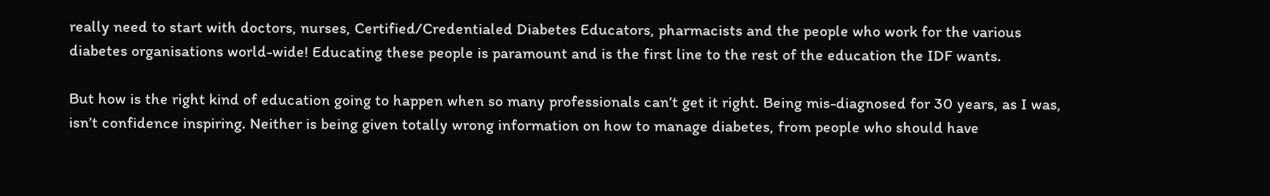really need to start with doctors, nurses, Certified/Credentialed Diabetes Educators, pharmacists and the people who work for the various diabetes organisations world-wide! Educating these people is paramount and is the first line to the rest of the education the IDF wants.

But how is the right kind of education going to happen when so many professionals can’t get it right. Being mis-diagnosed for 30 years, as I was, isn’t confidence inspiring. Neither is being given totally wrong information on how to manage diabetes, from people who should have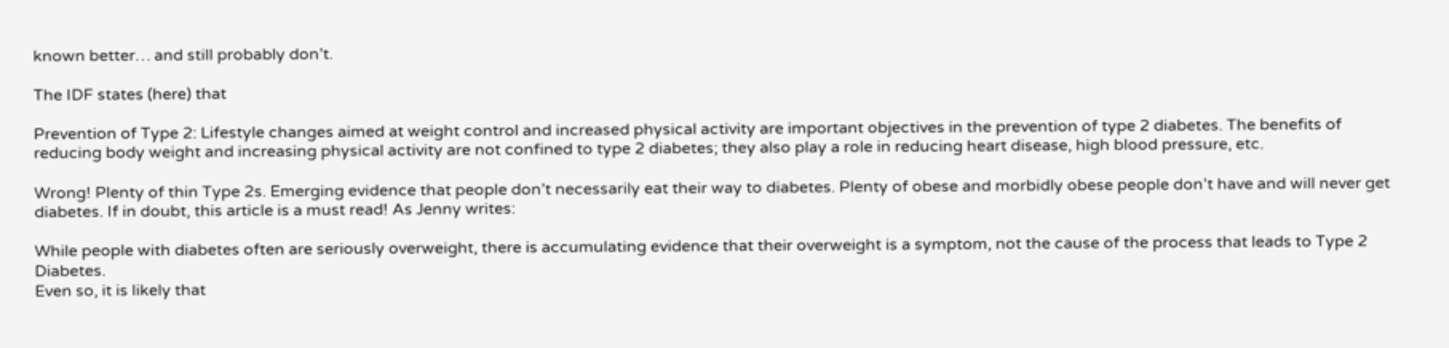known better… and still probably don’t.

The IDF states (here) that

Prevention of Type 2: Lifestyle changes aimed at weight control and increased physical activity are important objectives in the prevention of type 2 diabetes. The benefits of reducing body weight and increasing physical activity are not confined to type 2 diabetes; they also play a role in reducing heart disease, high blood pressure, etc.

Wrong! Plenty of thin Type 2s. Emerging evidence that people don’t necessarily eat their way to diabetes. Plenty of obese and morbidly obese people don’t have and will never get diabetes. If in doubt, this article is a must read! As Jenny writes:

While people with diabetes often are seriously overweight, there is accumulating evidence that their overweight is a symptom, not the cause of the process that leads to Type 2 Diabetes.
Even so, it is likely that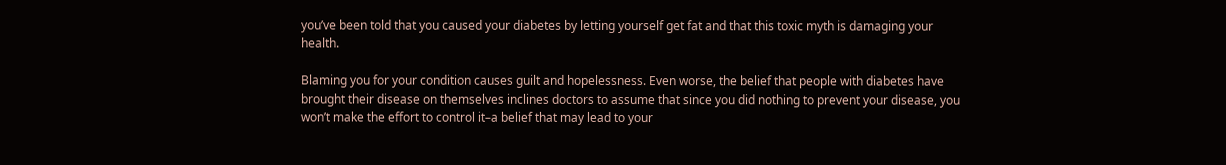you’ve been told that you caused your diabetes by letting yourself get fat and that this toxic myth is damaging your health.

Blaming you for your condition causes guilt and hopelessness. Even worse, the belief that people with diabetes have brought their disease on themselves inclines doctors to assume that since you did nothing to prevent your disease, you won’t make the effort to control it–a belief that may lead to your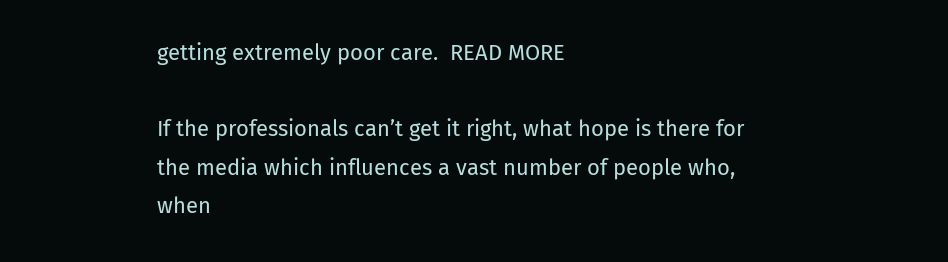getting extremely poor care.  READ MORE

If the professionals can’t get it right, what hope is there for the media which influences a vast number of people who, when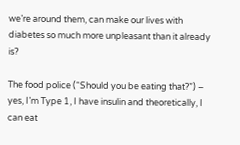we’re around them, can make our lives with diabetes so much more unpleasant than it already is?

The food police (“Should you be eating that?”) – yes, I’m Type 1, I have insulin and theoretically, I can eat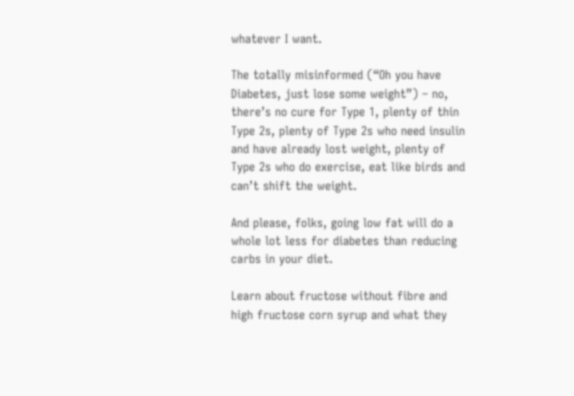whatever I want.

The totally misinformed (“Oh you have Diabetes, just lose some weight”) – no, there’s no cure for Type 1, plenty of thin Type 2s, plenty of Type 2s who need insulin and have already lost weight, plenty of Type 2s who do exercise, eat like birds and can’t shift the weight.

And please, folks, going low fat will do a whole lot less for diabetes than reducing carbs in your diet.

Learn about fructose without fibre and high fructose corn syrup and what they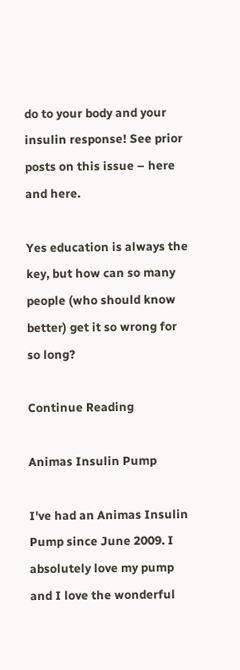do to your body and your insulin response! See prior posts on this issue – here and here.

Yes education is always the key, but how can so many people (who should know better) get it so wrong for so long?

Continue Reading

Animas Insulin Pump

I've had an Animas Insulin Pump since June 2009. I absolutely love my pump and I love the wonderful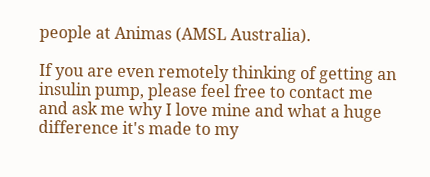people at Animas (AMSL Australia).

If you are even remotely thinking of getting an insulin pump, please feel free to contact me and ask me why I love mine and what a huge difference it's made to my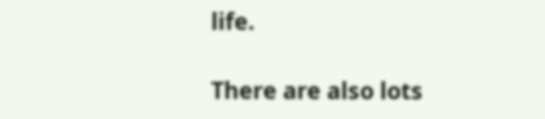life.

There are also lots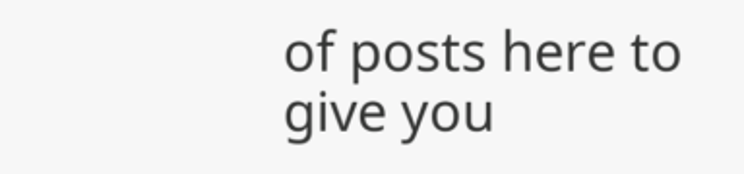of posts here to give you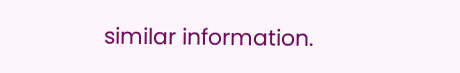similar information.